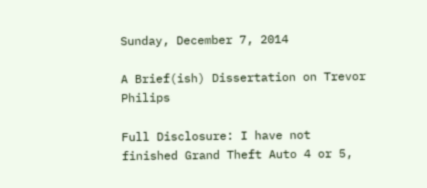Sunday, December 7, 2014

A Brief(ish) Dissertation on Trevor Philips

Full Disclosure: I have not finished Grand Theft Auto 4 or 5,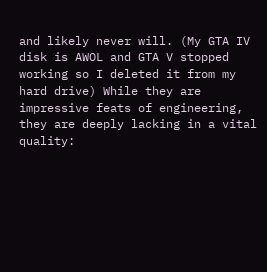and likely never will. (My GTA IV disk is AWOL and GTA V stopped working so I deleted it from my hard drive) While they are impressive feats of engineering, they are deeply lacking in a vital quality: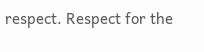respect. Respect for the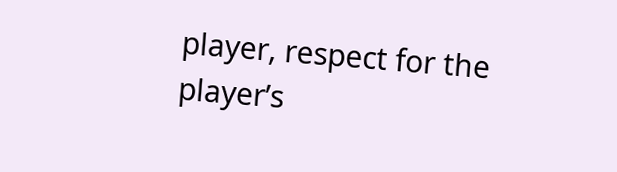player, respect for the player’s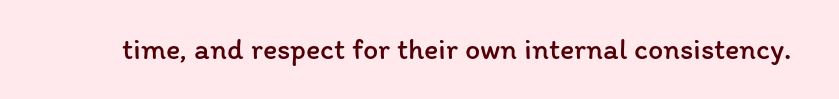time, and respect for their own internal consistency.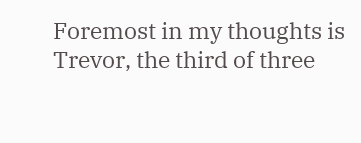Foremost in my thoughts is Trevor, the third of three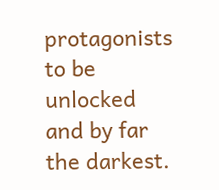protagonists to be unlocked and by far the darkest.